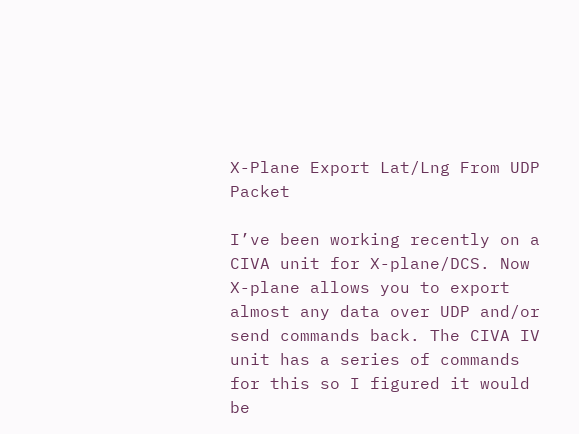X-Plane Export Lat/Lng From UDP Packet

I’ve been working recently on a CIVA unit for X-plane/DCS. Now X-plane allows you to export almost any data over UDP and/or send commands back. The CIVA IV unit has a series of commands for this so I figured it would be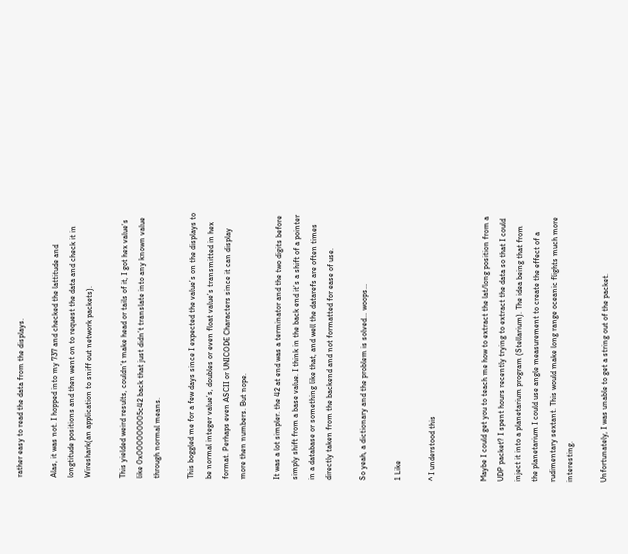rather easy to read the data from the displays.

Alas, it was not. I hopped into my 737 and checked the lattitude and longtitude positions and then went on to request the data and check it in Wireshark(an application to sniff out network packets).

This yielded weird results, couldn’t make head or tails of it, I got hex value’s like 0x000000005c42 back that just didn’t translate into any known value through normal means.

This boggled me for a few days since I expected the value’s on the displays to be normal integer value’s, doubles or even float value’s transmitted in hex format. Perhaps even ASCII or UNICODE Characters since it can display more then numbers. But nope.

It was a lot simpler. the 42 at end was a terminator and the two digits before simply shift from a base value. I think in the back end it’s a shift of a pointer in a database or something like that, and well the datarefs are often times directly taken from the backend and not formatted for ease of use.

So yeah, a dictionary and the problem is solved… woops…

1 Like

^ I understood this


Maybe I could get you to teach me how to extract the lat/long position from a UDP packet? I spent hours recently trying to extract the data so that I could inject it into a planetarium program (Stellarium). The idea being that from the planetarium I could use angle measurement to create the effect of a rudimentary sextant. This would make long range oceanic flights much more interesting.

Unfortunately, I was unable to get a string out of the packet.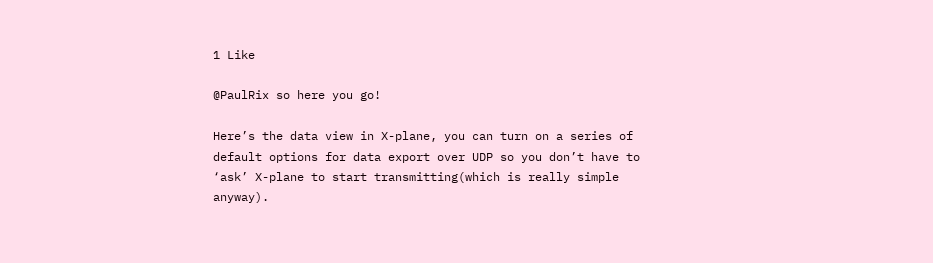1 Like

@PaulRix so here you go!

Here’s the data view in X-plane, you can turn on a series of default options for data export over UDP so you don’t have to ‘ask’ X-plane to start transmitting(which is really simple anyway).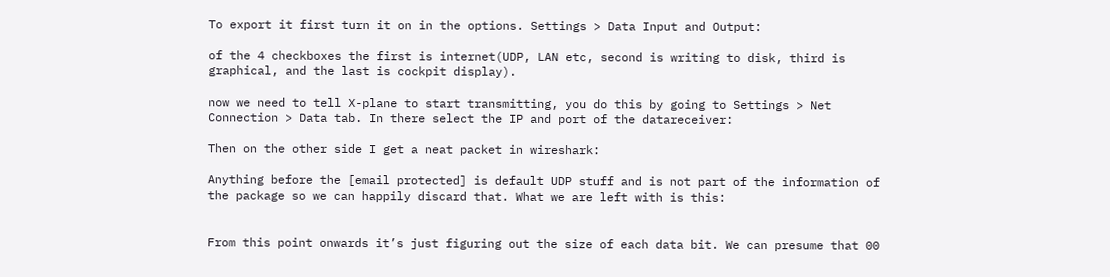To export it first turn it on in the options. Settings > Data Input and Output:

of the 4 checkboxes the first is internet(UDP, LAN etc, second is writing to disk, third is graphical, and the last is cockpit display).

now we need to tell X-plane to start transmitting, you do this by going to Settings > Net Connection > Data tab. In there select the IP and port of the datareceiver:

Then on the other side I get a neat packet in wireshark:

Anything before the [email protected] is default UDP stuff and is not part of the information of the package so we can happily discard that. What we are left with is this:


From this point onwards it’s just figuring out the size of each data bit. We can presume that 00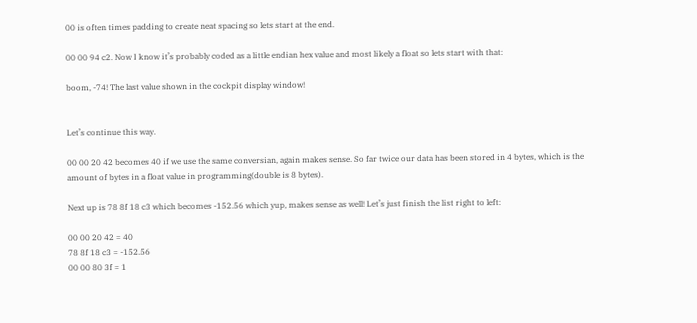00 is often times padding to create neat spacing so lets start at the end.

00 00 94 c2. Now I know it’s probably coded as a little endian hex value and most likely a float so lets start with that:

boom, -74! The last value shown in the cockpit display window!


Let’s continue this way.

00 00 20 42 becomes 40 if we use the same conversian, again makes sense. So far twice our data has been stored in 4 bytes, which is the amount of bytes in a float value in programming(double is 8 bytes).

Next up is 78 8f 18 c3 which becomes -152.56 which yup, makes sense as well! Let’s just finish the list right to left:

00 00 20 42 = 40
78 8f 18 c3 = -152.56
00 00 80 3f = 1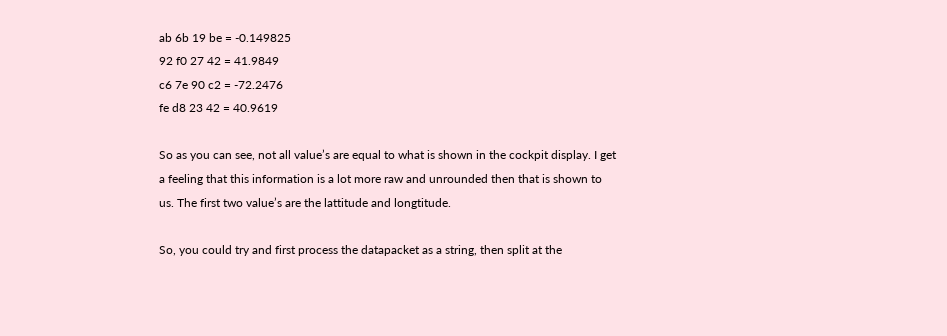ab 6b 19 be = -0.149825
92 f0 27 42 = 41.9849
c6 7e 90 c2 = -72.2476
fe d8 23 42 = 40.9619

So as you can see, not all value’s are equal to what is shown in the cockpit display. I get a feeling that this information is a lot more raw and unrounded then that is shown to us. The first two value’s are the lattitude and longtitude.

So, you could try and first process the datapacket as a string, then split at the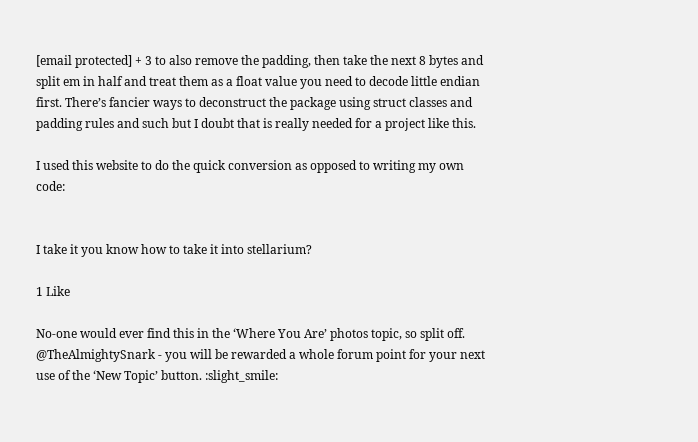[email protected] + 3 to also remove the padding, then take the next 8 bytes and split em in half and treat them as a float value you need to decode little endian first. There’s fancier ways to deconstruct the package using struct classes and padding rules and such but I doubt that is really needed for a project like this.

I used this website to do the quick conversion as opposed to writing my own code:


I take it you know how to take it into stellarium?

1 Like

No-one would ever find this in the ‘Where You Are’ photos topic, so split off. @TheAlmightySnark - you will be rewarded a whole forum point for your next use of the ‘New Topic’ button. :slight_smile: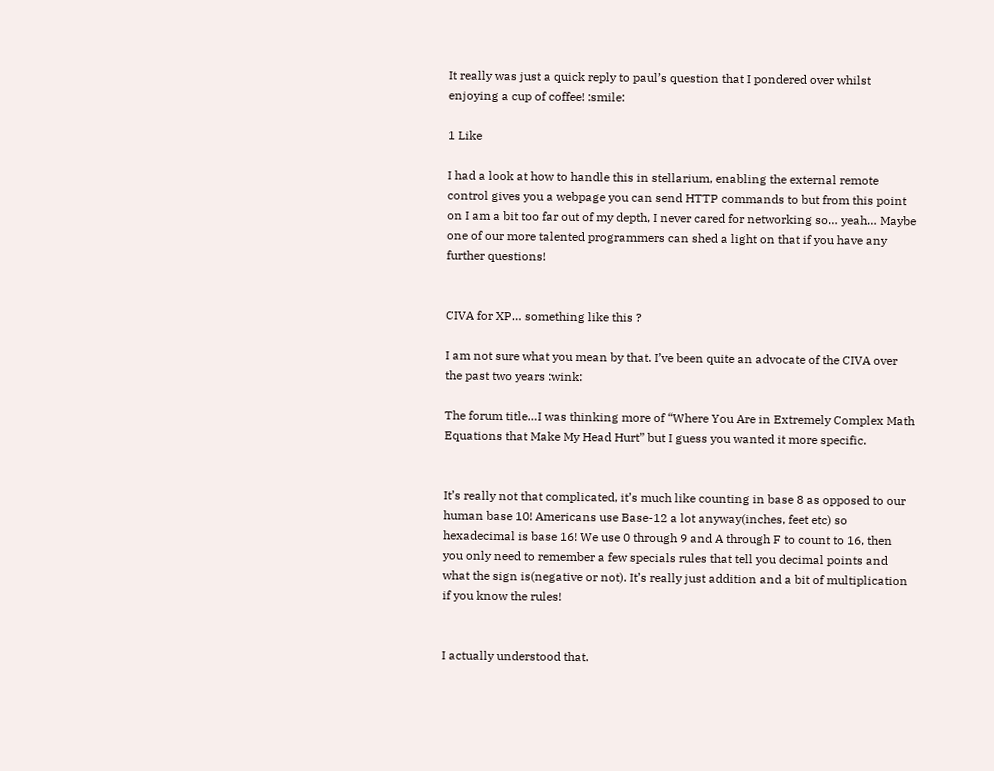It really was just a quick reply to paul’s question that I pondered over whilst enjoying a cup of coffee! :smile:

1 Like

I had a look at how to handle this in stellarium, enabling the external remote control gives you a webpage you can send HTTP commands to but from this point on I am a bit too far out of my depth, I never cared for networking so… yeah… Maybe one of our more talented programmers can shed a light on that if you have any further questions!


CIVA for XP… something like this ?

I am not sure what you mean by that. I’ve been quite an advocate of the CIVA over the past two years :wink:

The forum title…I was thinking more of “Where You Are in Extremely Complex Math Equations that Make My Head Hurt” but I guess you wanted it more specific.


It’s really not that complicated, it’s much like counting in base 8 as opposed to our human base 10! Americans use Base-12 a lot anyway(inches, feet etc) so hexadecimal is base 16! We use 0 through 9 and A through F to count to 16, then you only need to remember a few specials rules that tell you decimal points and what the sign is(negative or not). It’s really just addition and a bit of multiplication if you know the rules!


I actually understood that.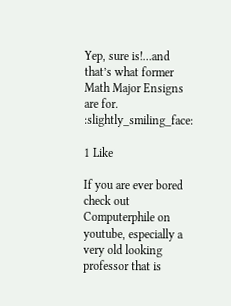Yep, sure is!…and that’s what former Math Major Ensigns are for. :slightly_smiling_face:

1 Like

If you are ever bored check out Computerphile on youtube, especially a very old looking professor that is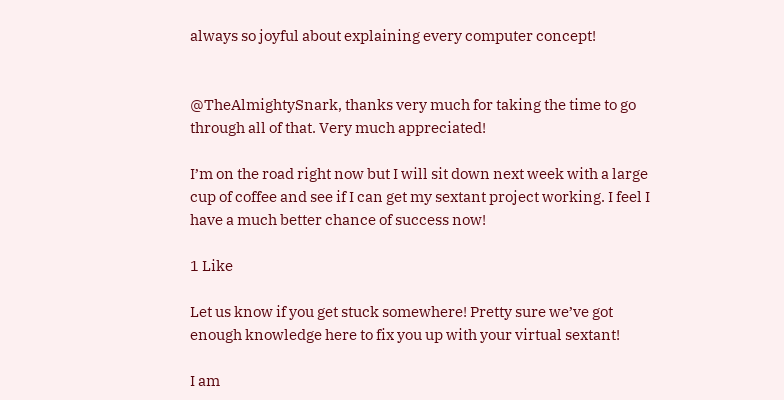always so joyful about explaining every computer concept!


@TheAlmightySnark, thanks very much for taking the time to go through all of that. Very much appreciated!

I’m on the road right now but I will sit down next week with a large cup of coffee and see if I can get my sextant project working. I feel I have a much better chance of success now!

1 Like

Let us know if you get stuck somewhere! Pretty sure we’ve got enough knowledge here to fix you up with your virtual sextant!

I am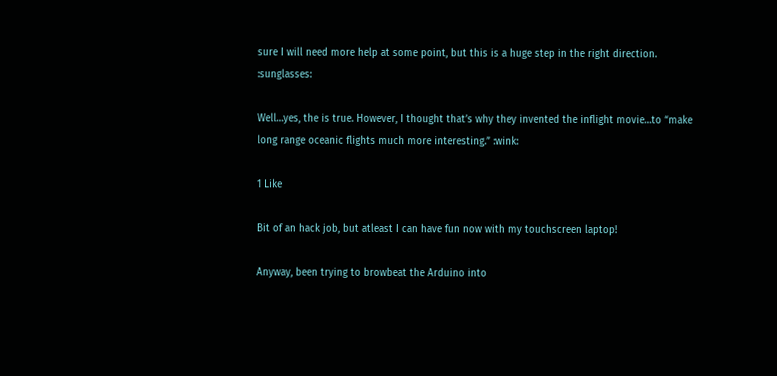sure I will need more help at some point, but this is a huge step in the right direction. :sunglasses:

Well…yes, the is true. However, I thought that’s why they invented the inflight movie…to “make long range oceanic flights much more interesting.” :wink:

1 Like

Bit of an hack job, but atleast I can have fun now with my touchscreen laptop!

Anyway, been trying to browbeat the Arduino into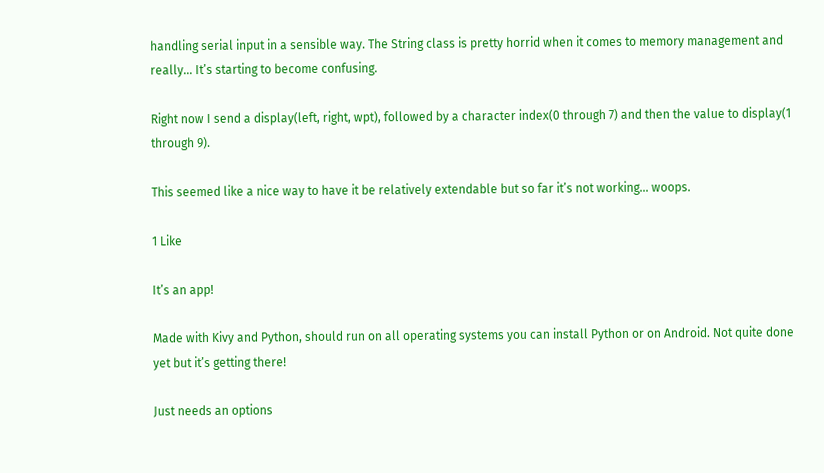handling serial input in a sensible way. The String class is pretty horrid when it comes to memory management and really… It’s starting to become confusing.

Right now I send a display(left, right, wpt), followed by a character index(0 through 7) and then the value to display(1 through 9).

This seemed like a nice way to have it be relatively extendable but so far it’s not working… woops.

1 Like

It’s an app!

Made with Kivy and Python, should run on all operating systems you can install Python or on Android. Not quite done yet but it’s getting there!

Just needs an options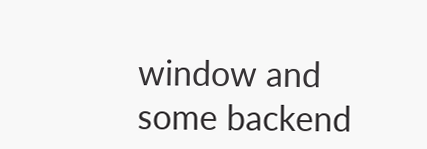window and some backend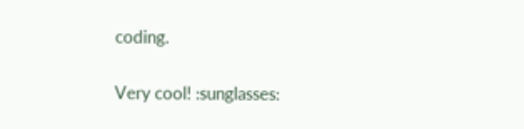coding.


Very cool! :sunglasses: